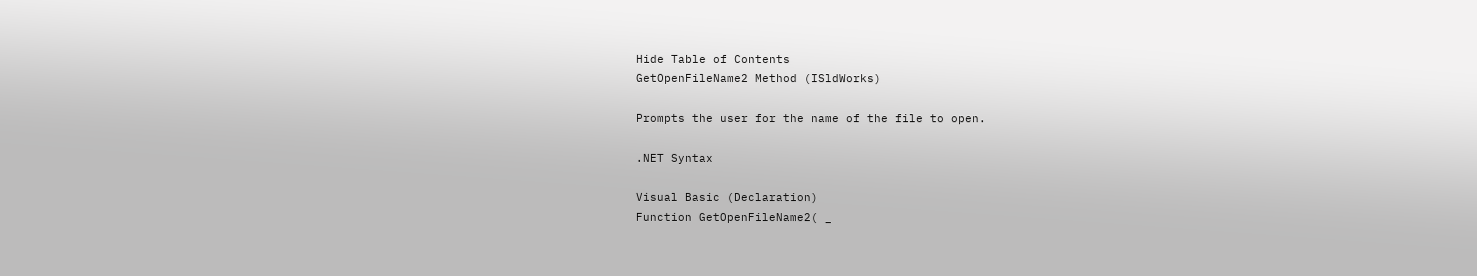Hide Table of Contents
GetOpenFileName2 Method (ISldWorks)

Prompts the user for the name of the file to open.

.NET Syntax

Visual Basic (Declaration)
Function GetOpenFileName2( _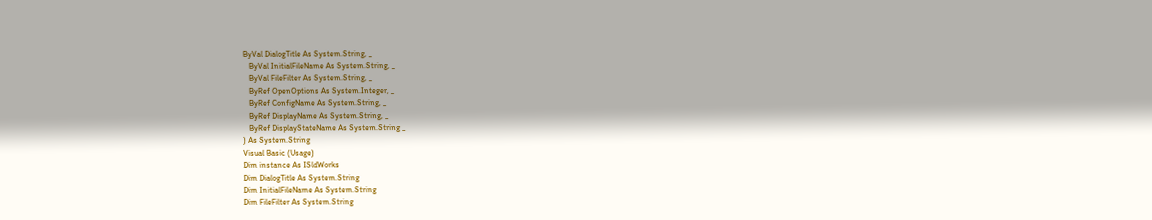ByVal DialogTitle As System.String, _
   ByVal InitialFileName As System.String, _
   ByVal FileFilter As System.String, _
   ByRef OpenOptions As System.Integer, _
   ByRef ConfigName As System.String, _
   ByRef DisplayName As System.String, _
   ByRef DisplayStateName As System.String _
) As System.String
Visual Basic (Usage)
Dim instance As ISldWorks
Dim DialogTitle As System.String
Dim InitialFileName As System.String
Dim FileFilter As System.String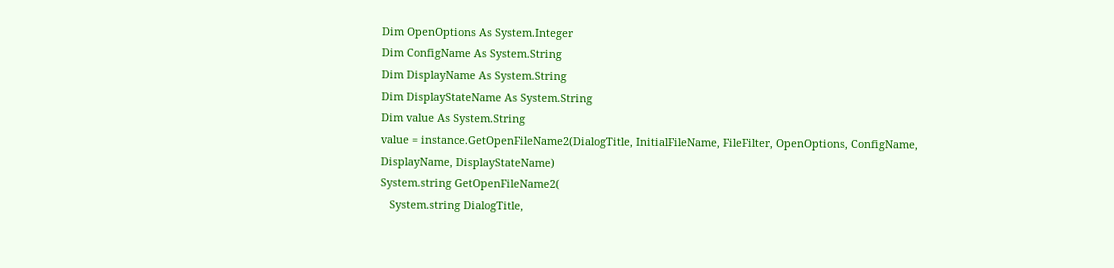Dim OpenOptions As System.Integer
Dim ConfigName As System.String
Dim DisplayName As System.String
Dim DisplayStateName As System.String
Dim value As System.String
value = instance.GetOpenFileName2(DialogTitle, InitialFileName, FileFilter, OpenOptions, ConfigName, DisplayName, DisplayStateName)
System.string GetOpenFileName2(
   System.string DialogTitle,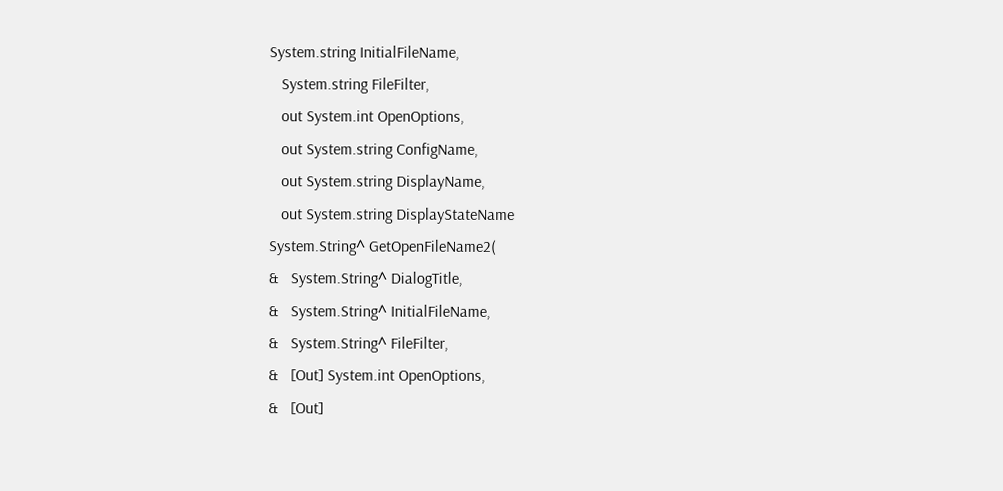System.string InitialFileName,
   System.string FileFilter,
   out System.int OpenOptions,
   out System.string ConfigName,
   out System.string DisplayName,
   out System.string DisplayStateName
System.String^ GetOpenFileName2(
&   System.String^ DialogTitle,
&   System.String^ InitialFileName,
&   System.String^ FileFilter,
&   [Out] System.int OpenOptions,
&   [Out]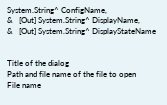System.String^ ConfigName,
&   [Out] System.String^ DisplayName,
&   [Out] System.String^ DisplayStateName


Title of the dialog
Path and file name of the file to open
File name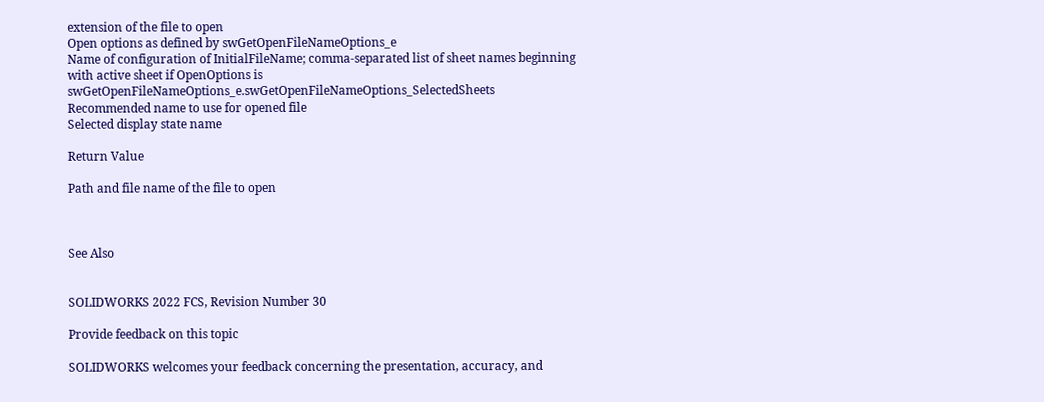extension of the file to open
Open options as defined by swGetOpenFileNameOptions_e
Name of configuration of InitialFileName; comma-separated list of sheet names beginning with active sheet if OpenOptions is swGetOpenFileNameOptions_e.swGetOpenFileNameOptions_SelectedSheets
Recommended name to use for opened file
Selected display state name

Return Value

Path and file name of the file to open



See Also


SOLIDWORKS 2022 FCS, Revision Number 30

Provide feedback on this topic

SOLIDWORKS welcomes your feedback concerning the presentation, accuracy, and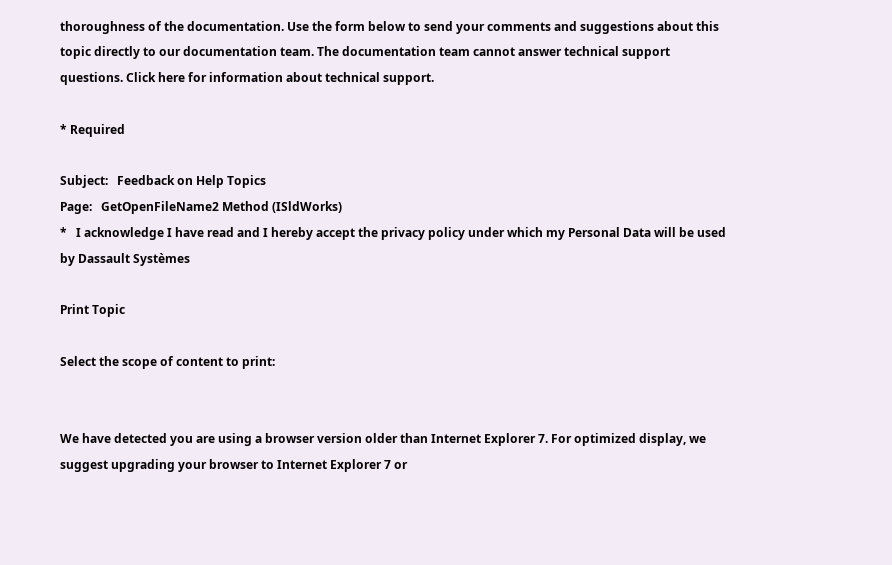thoroughness of the documentation. Use the form below to send your comments and suggestions about this topic directly to our documentation team. The documentation team cannot answer technical support questions. Click here for information about technical support.

* Required

Subject:   Feedback on Help Topics
Page:   GetOpenFileName2 Method (ISldWorks)
*   I acknowledge I have read and I hereby accept the privacy policy under which my Personal Data will be used by Dassault Systèmes

Print Topic

Select the scope of content to print:


We have detected you are using a browser version older than Internet Explorer 7. For optimized display, we suggest upgrading your browser to Internet Explorer 7 or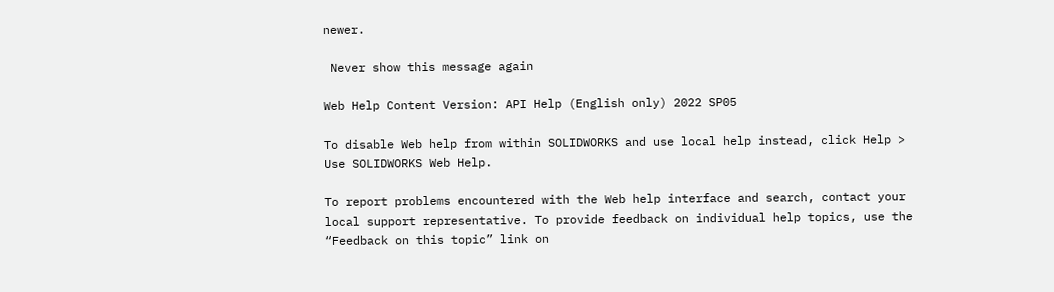newer.

 Never show this message again

Web Help Content Version: API Help (English only) 2022 SP05

To disable Web help from within SOLIDWORKS and use local help instead, click Help > Use SOLIDWORKS Web Help.

To report problems encountered with the Web help interface and search, contact your local support representative. To provide feedback on individual help topics, use the “Feedback on this topic” link on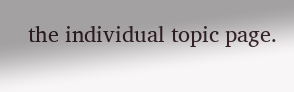the individual topic page.